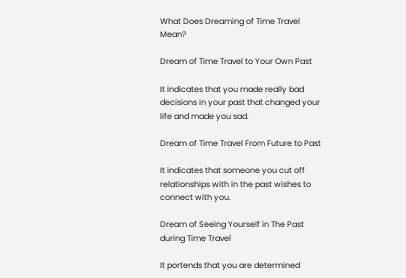What Does Dreaming of Time Travel Mean?

Dream of Time Travel to Your Own Past

It indicates that you made really bad decisions in your past that changed your life and made you sad.

Dream of Time Travel From Future to Past

It indicates that someone you cut off relationships with in the past wishes to connect with you.

Dream of Seeing Yourself in The Past during Time Travel

It portends that you are determined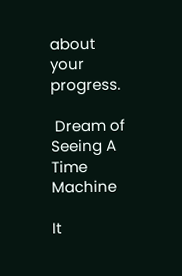about your progress.

 Dream of Seeing A Time Machine

It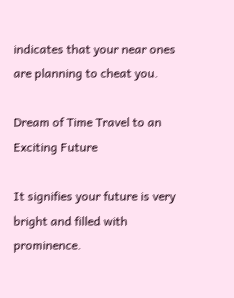indicates that your near ones are planning to cheat you.

Dream of Time Travel to an Exciting Future

It signifies your future is very bright and filled with prominence.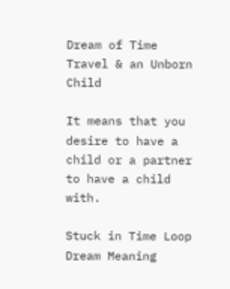Dream of Time Travel & an Unborn Child

It means that you desire to have a child or a partner to have a child with.

Stuck in Time Loop Dream Meaning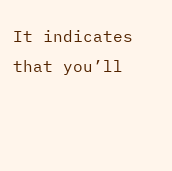It indicates that you’ll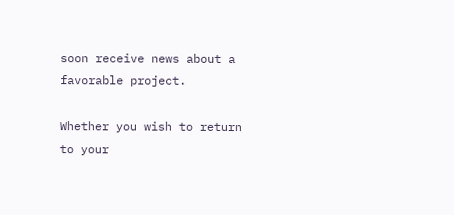soon receive news about a favorable project.

Whether you wish to return to your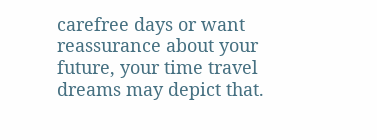carefree days or want reassurance about your future, your time travel dreams may depict that.